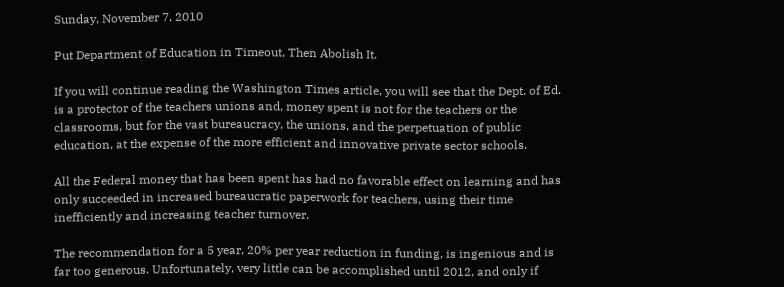Sunday, November 7, 2010

Put Department of Education in Timeout, Then Abolish It.

If you will continue reading the Washington Times article, you will see that the Dept. of Ed. is a protector of the teachers unions and, money spent is not for the teachers or the classrooms, but for the vast bureaucracy, the unions, and the perpetuation of public education, at the expense of the more efficient and innovative private sector schools.

All the Federal money that has been spent has had no favorable effect on learning and has only succeeded in increased bureaucratic paperwork for teachers, using their time inefficiently and increasing teacher turnover.

The recommendation for a 5 year, 20% per year reduction in funding, is ingenious and is far too generous. Unfortunately, very little can be accomplished until 2012, and only if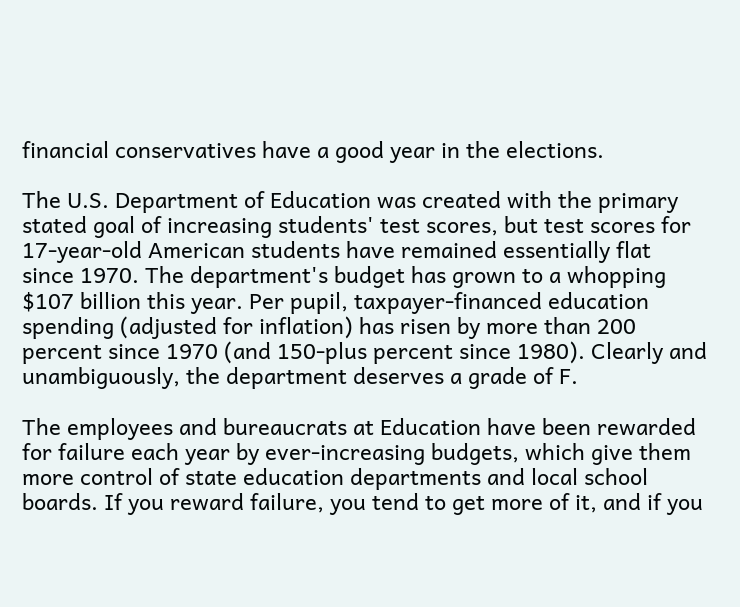financial conservatives have a good year in the elections.

The U.S. Department of Education was created with the primary stated goal of increasing students' test scores, but test scores for 17-year-old American students have remained essentially flat since 1970. The department's budget has grown to a whopping $107 billion this year. Per pupil, taxpayer-financed education spending (adjusted for inflation) has risen by more than 200 percent since 1970 (and 150-plus percent since 1980). Clearly and unambiguously, the department deserves a grade of F.

The employees and bureaucrats at Education have been rewarded for failure each year by ever-increasing budgets, which give them more control of state education departments and local school boards. If you reward failure, you tend to get more of it, and if you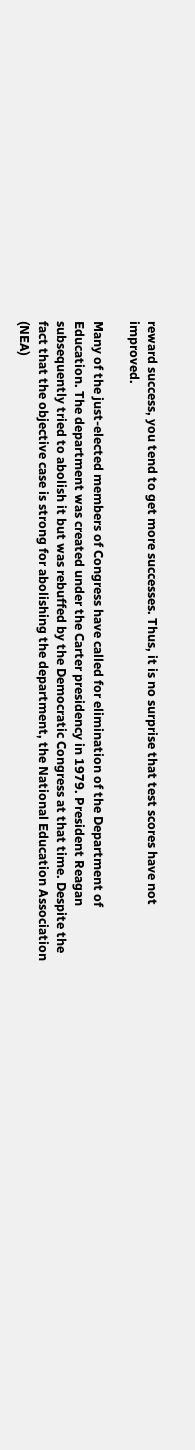reward success, you tend to get more successes. Thus, it is no surprise that test scores have not improved.

Many of the just-elected members of Congress have called for elimination of the Department of Education. The department was created under the Carter presidency in 1979. President Reagan subsequently tried to abolish it but was rebuffed by the Democratic Congress at that time. Despite the fact that the objective case is strong for abolishing the department, the National Education Association (NEA)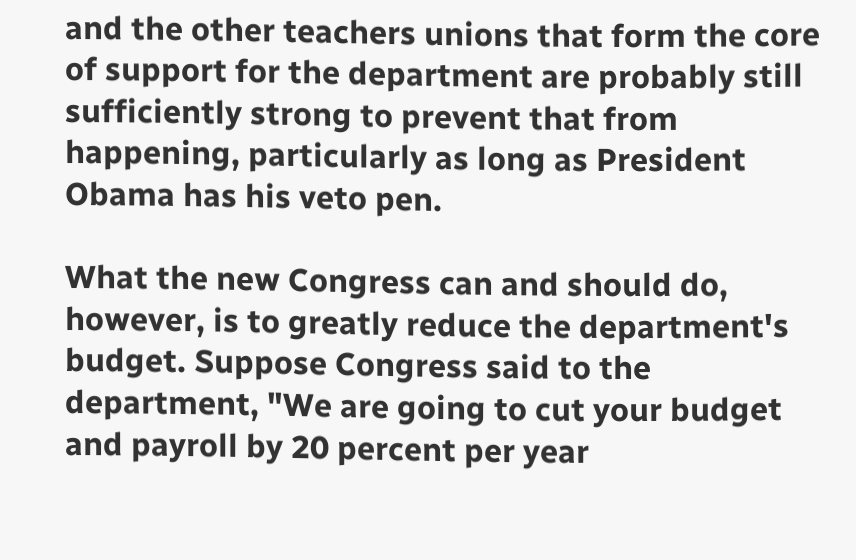and the other teachers unions that form the core of support for the department are probably still sufficiently strong to prevent that from happening, particularly as long as President Obama has his veto pen.

What the new Congress can and should do, however, is to greatly reduce the department's budget. Suppose Congress said to the department, "We are going to cut your budget and payroll by 20 percent per year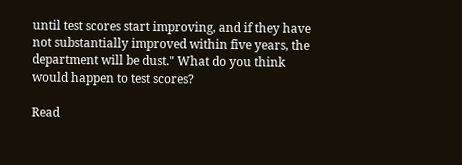until test scores start improving, and if they have not substantially improved within five years, the department will be dust." What do you think would happen to test scores?

Read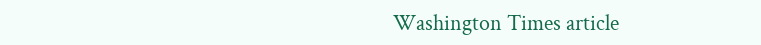Washington Times article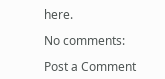here.

No comments:

Post a Comment